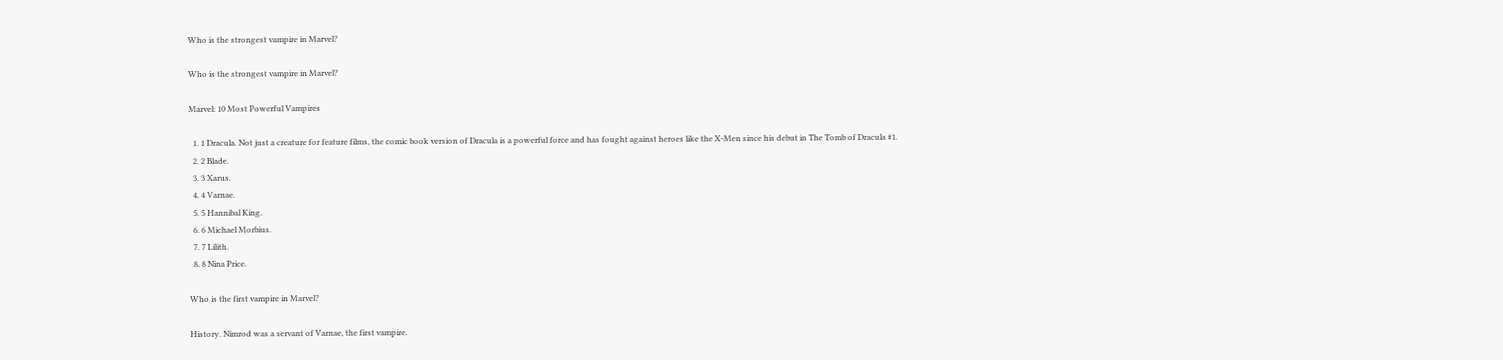Who is the strongest vampire in Marvel?

Who is the strongest vampire in Marvel?

Marvel: 10 Most Powerful Vampires

  1. 1 Dracula. Not just a creature for feature films, the comic book version of Dracula is a powerful force and has fought against heroes like the X-Men since his debut in The Tomb of Dracula #1.
  2. 2 Blade.
  3. 3 Xarus.
  4. 4 Varnae.
  5. 5 Hannibal King.
  6. 6 Michael Morbius.
  7. 7 Lilith.
  8. 8 Nina Price.

Who is the first vampire in Marvel?

History. Nimrod was a servant of Varnae, the first vampire.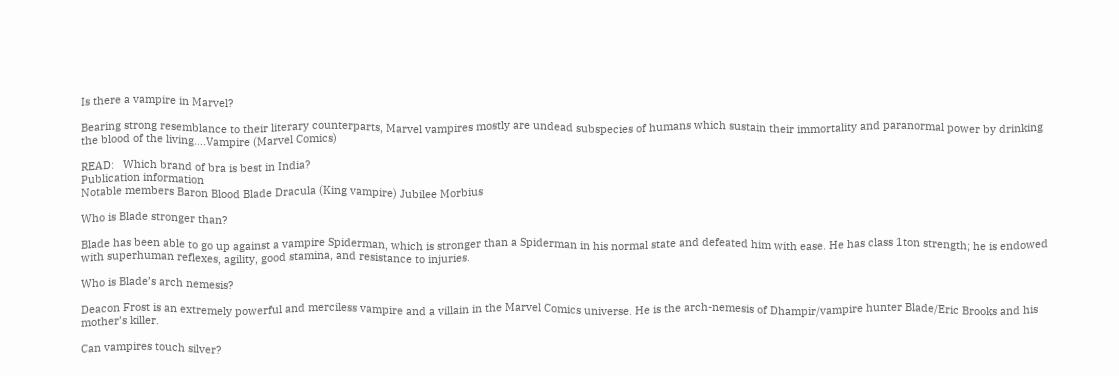Is there a vampire in Marvel?

Bearing strong resemblance to their literary counterparts, Marvel vampires mostly are undead subspecies of humans which sustain their immortality and paranormal power by drinking the blood of the living….Vampire (Marvel Comics)

READ:   Which brand of bra is best in India?
Publication information
Notable members Baron Blood Blade Dracula (King vampire) Jubilee Morbius

Who is Blade stronger than?

Blade has been able to go up against a vampire Spiderman, which is stronger than a Spiderman in his normal state and defeated him with ease. He has class 1ton strength; he is endowed with superhuman reflexes, agility, good stamina, and resistance to injuries.

Who is Blade’s arch nemesis?

Deacon Frost is an extremely powerful and merciless vampire and a villain in the Marvel Comics universe. He is the arch-nemesis of Dhampir/vampire hunter Blade/Eric Brooks and his mother’s killer.

Can vampires touch silver?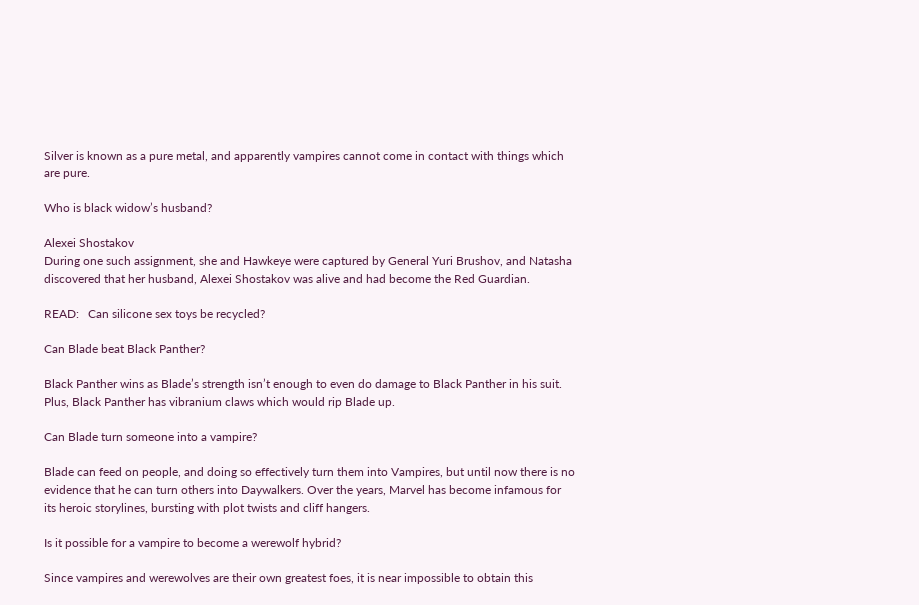Silver is known as a pure metal, and apparently vampires cannot come in contact with things which are pure.

Who is black widow’s husband?

Alexei Shostakov
During one such assignment, she and Hawkeye were captured by General Yuri Brushov, and Natasha discovered that her husband, Alexei Shostakov was alive and had become the Red Guardian.

READ:   Can silicone sex toys be recycled?

Can Blade beat Black Panther?

Black Panther wins as Blade’s strength isn’t enough to even do damage to Black Panther in his suit. Plus, Black Panther has vibranium claws which would rip Blade up.

Can Blade turn someone into a vampire?

Blade can feed on people, and doing so effectively turn them into Vampires, but until now there is no evidence that he can turn others into Daywalkers. Over the years, Marvel has become infamous for its heroic storylines, bursting with plot twists and cliff hangers.

Is it possible for a vampire to become a werewolf hybrid?

Since vampires and werewolves are their own greatest foes, it is near impossible to obtain this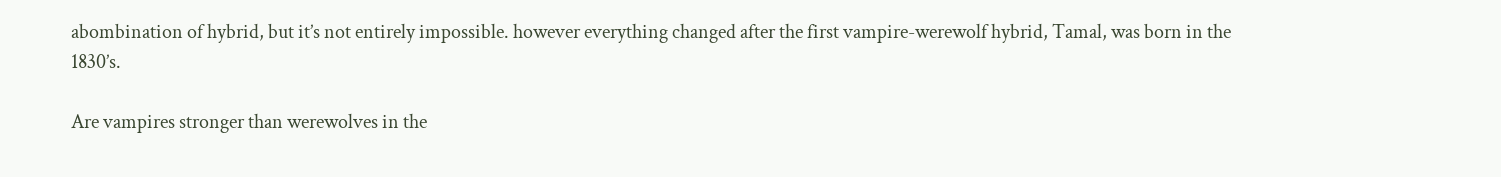abombination of hybrid, but it’s not entirely impossible. however everything changed after the first vampire-werewolf hybrid, Tamal, was born in the 1830’s.

Are vampires stronger than werewolves in the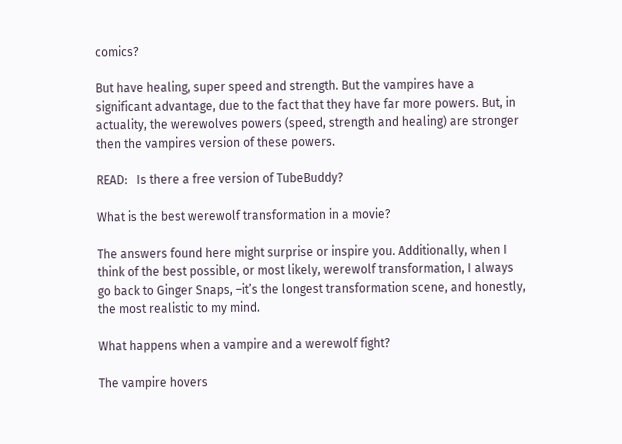comics?

But have healing, super speed and strength. But the vampires have a significant advantage, due to the fact that they have far more powers. But, in actuality, the werewolves powers (speed, strength and healing) are stronger then the vampires version of these powers.

READ:   Is there a free version of TubeBuddy?

What is the best werewolf transformation in a movie?

The answers found here might surprise or inspire you. Additionally, when I think of the best possible, or most likely, werewolf transformation, I always go back to Ginger Snaps, –it’s the longest transformation scene, and honestly, the most realistic to my mind.

What happens when a vampire and a werewolf fight?

The vampire hovers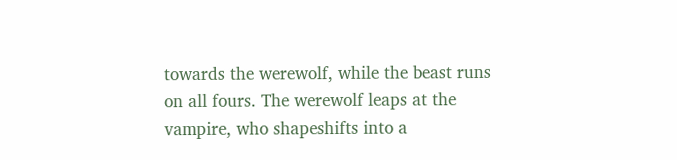towards the werewolf, while the beast runs on all fours. The werewolf leaps at the vampire, who shapeshifts into a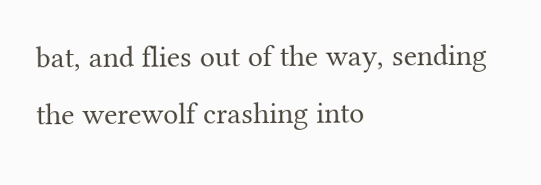bat, and flies out of the way, sending the werewolf crashing into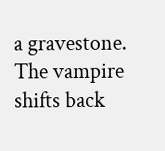a gravestone. The vampire shifts back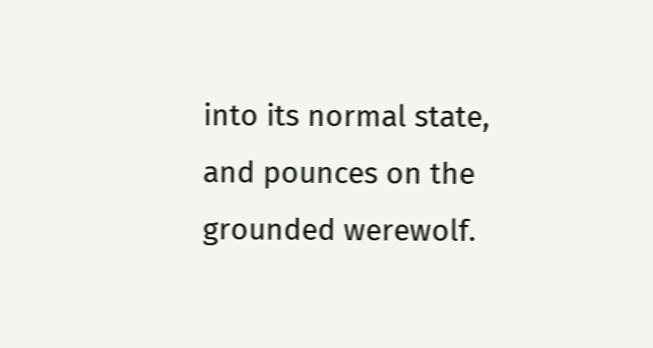into its normal state, and pounces on the grounded werewolf.